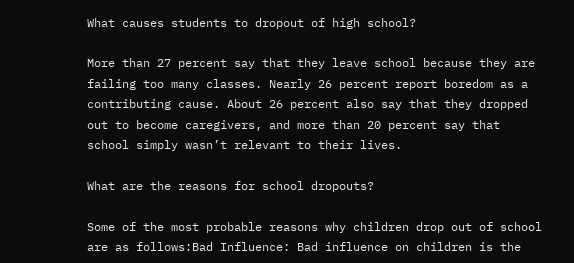What causes students to dropout of high school?

More than 27 percent say that they leave school because they are failing too many classes. Nearly 26 percent report boredom as a contributing cause. About 26 percent also say that they dropped out to become caregivers, and more than 20 percent say that school simply wasn’t relevant to their lives.

What are the reasons for school dropouts?

Some of the most probable reasons why children drop out of school are as follows:Bad Influence: Bad influence on children is the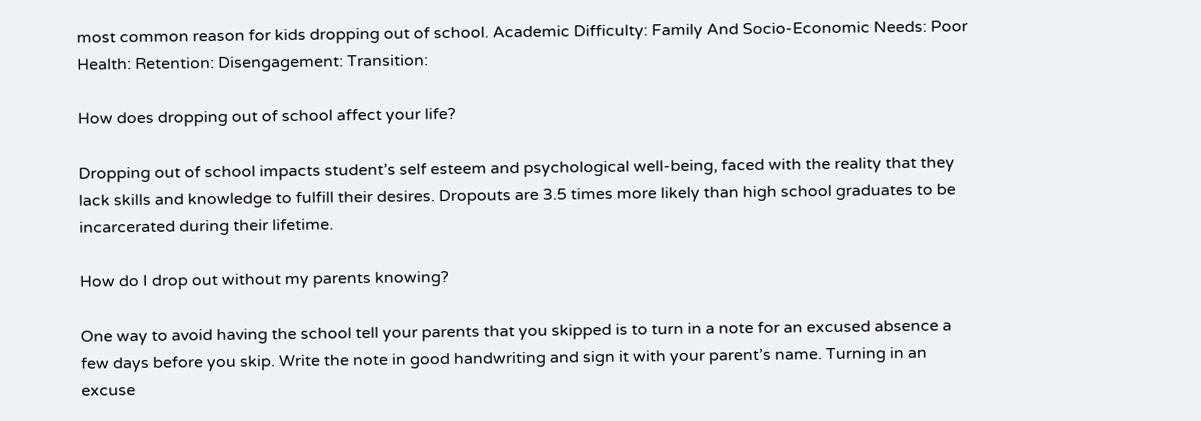most common reason for kids dropping out of school. Academic Difficulty: Family And Socio-Economic Needs: Poor Health: Retention: Disengagement: Transition:

How does dropping out of school affect your life?

Dropping out of school impacts student’s self esteem and psychological well-being, faced with the reality that they lack skills and knowledge to fulfill their desires. Dropouts are 3.5 times more likely than high school graduates to be incarcerated during their lifetime.

How do I drop out without my parents knowing?

One way to avoid having the school tell your parents that you skipped is to turn in a note for an excused absence a few days before you skip. Write the note in good handwriting and sign it with your parent’s name. Turning in an excuse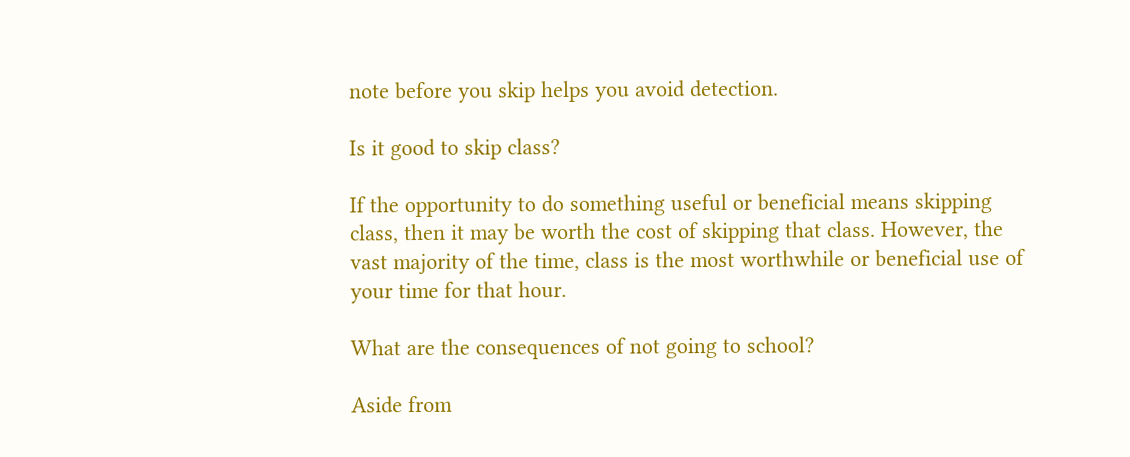note before you skip helps you avoid detection.

Is it good to skip class?

If the opportunity to do something useful or beneficial means skipping class, then it may be worth the cost of skipping that class. However, the vast majority of the time, class is the most worthwhile or beneficial use of your time for that hour.

What are the consequences of not going to school?

Aside from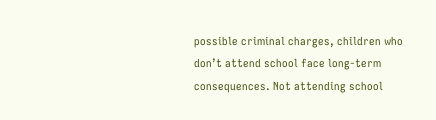possible criminal charges, children who don’t attend school face long-term consequences. Not attending school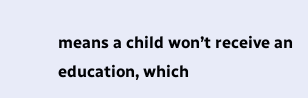means a child won’t receive an education, which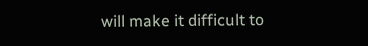will make it difficult to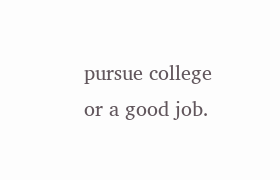pursue college or a good job.